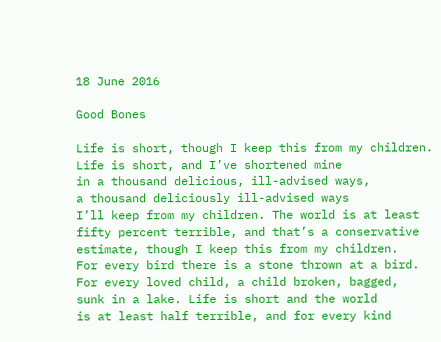18 June 2016

Good Bones

Life is short, though I keep this from my children.
Life is short, and I’ve shortened mine
in a thousand delicious, ill-advised ways,
a thousand deliciously ill-advised ways
I’ll keep from my children. The world is at least
fifty percent terrible, and that’s a conservative
estimate, though I keep this from my children.
For every bird there is a stone thrown at a bird.
For every loved child, a child broken, bagged,
sunk in a lake. Life is short and the world
is at least half terrible, and for every kind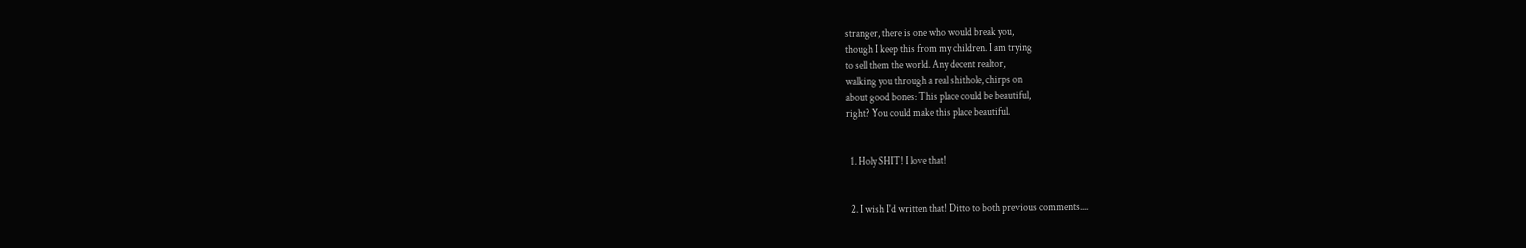stranger, there is one who would break you,
though I keep this from my children. I am trying
to sell them the world. Any decent realtor,
walking you through a real shithole, chirps on
about good bones: This place could be beautiful,
right? You could make this place beautiful.


  1. Holy SHIT! I love that!


  2. I wish I'd written that! Ditto to both previous comments....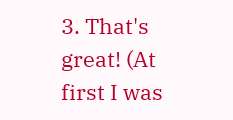3. That's great! (At first I was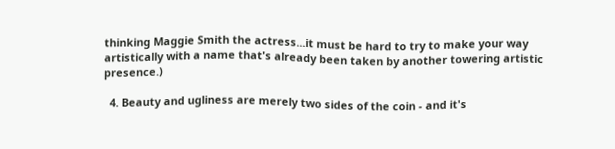thinking Maggie Smith the actress...it must be hard to try to make your way artistically with a name that's already been taken by another towering artistic presence.)

  4. Beauty and ugliness are merely two sides of the coin - and it's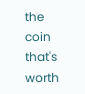the coin that's worth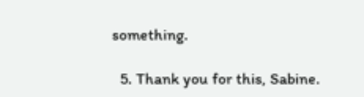something.

  5. Thank you for this, Sabine.